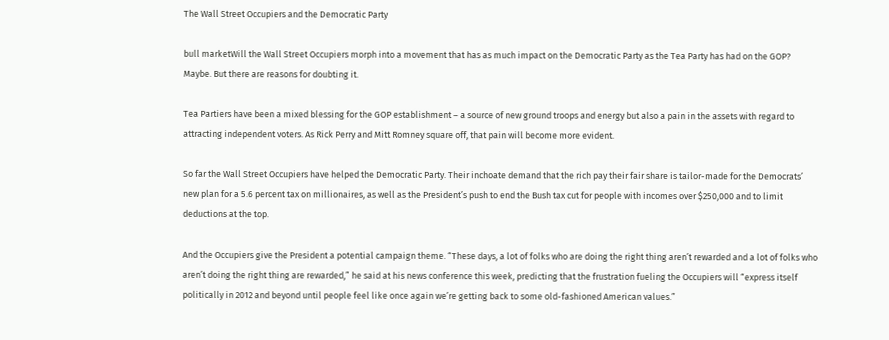The Wall Street Occupiers and the Democratic Party

bull marketWill the Wall Street Occupiers morph into a movement that has as much impact on the Democratic Party as the Tea Party has had on the GOP? Maybe. But there are reasons for doubting it.

Tea Partiers have been a mixed blessing for the GOP establishment – a source of new ground troops and energy but also a pain in the assets with regard to attracting independent voters. As Rick Perry and Mitt Romney square off, that pain will become more evident.

So far the Wall Street Occupiers have helped the Democratic Party. Their inchoate demand that the rich pay their fair share is tailor-made for the Democrats’ new plan for a 5.6 percent tax on millionaires, as well as the President’s push to end the Bush tax cut for people with incomes over $250,000 and to limit deductions at the top.

And the Occupiers give the President a potential campaign theme. “These days, a lot of folks who are doing the right thing aren’t rewarded and a lot of folks who aren’t doing the right thing are rewarded,” he said at his news conference this week, predicting that the frustration fueling the Occupiers will “express itself politically in 2012 and beyond until people feel like once again we’re getting back to some old-fashioned American values.”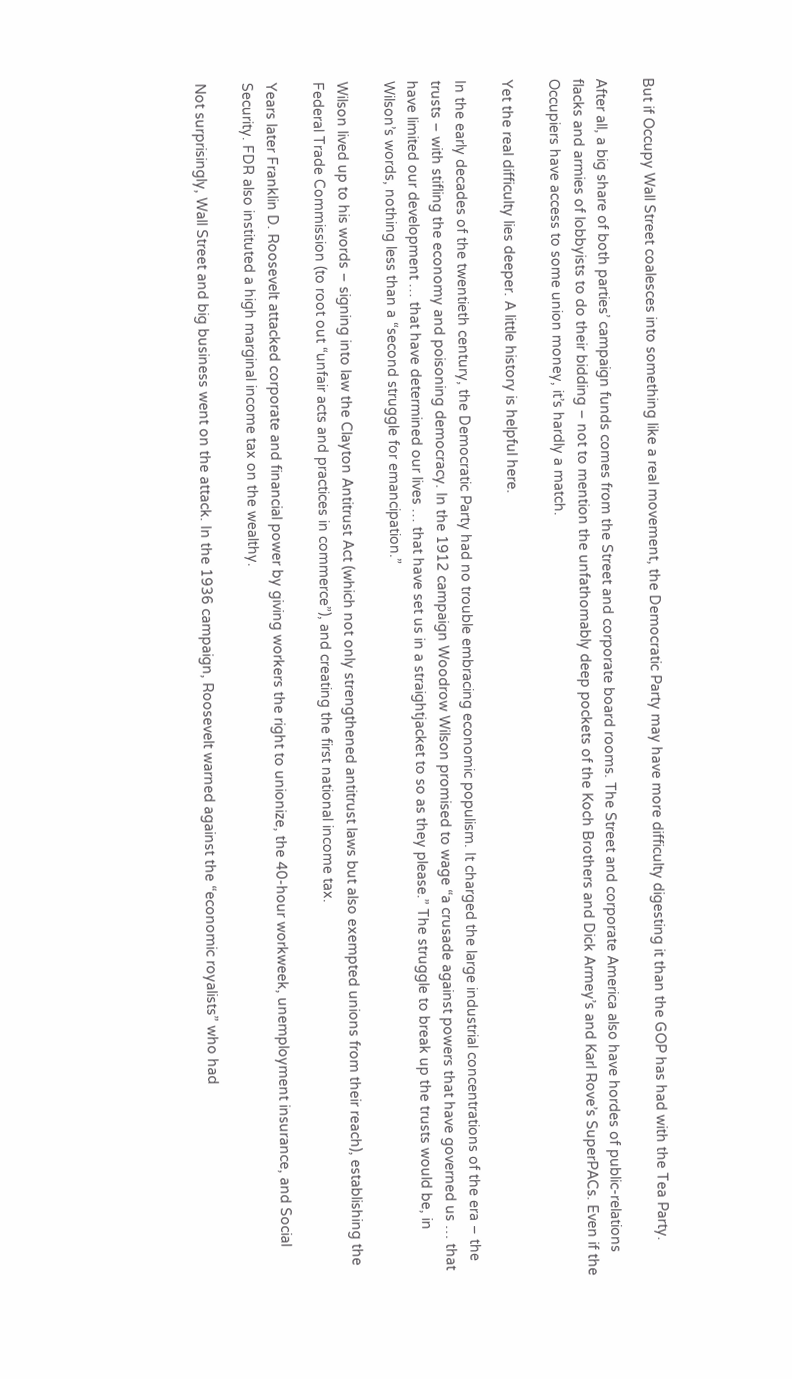But if Occupy Wall Street coalesces into something like a real movement, the Democratic Party may have more difficulty digesting it than the GOP has had with the Tea Party.

After all, a big share of both parties’ campaign funds comes from the Street and corporate board rooms. The Street and corporate America also have hordes of public-relations flacks and armies of lobbyists to do their bidding – not to mention the unfathomably deep pockets of the Koch Brothers and Dick Armey’s and Karl Rove’s SuperPACs. Even if the Occupiers have access to some union money, it’s hardly a match.

Yet the real difficulty lies deeper. A little history is helpful here.

In the early decades of the twentieth century, the Democratic Party had no trouble embracing economic populism. It charged the large industrial concentrations of the era – the trusts – with stifling the economy and poisoning democracy. In the 1912 campaign Woodrow Wilson promised to wage “a crusade against powers that have governed us … that have limited our development … that have determined our lives … that have set us in a straightjacket to so as they please.” The struggle to break up the trusts would be, in Wilson’s words, nothing less than a “second struggle for emancipation.”

Wilson lived up to his words – signing into law the Clayton Antitrust Act (which not only strengthened antitrust laws but also exempted unions from their reach), establishing the Federal Trade Commission (to root out “unfair acts and practices in commerce”), and creating the first national income tax.

Years later Franklin D. Roosevelt attacked corporate and financial power by giving workers the right to unionize, the 40-hour workweek, unemployment insurance, and Social Security. FDR also instituted a high marginal income tax on the wealthy.

Not surprisingly, Wall Street and big business went on the attack. In the 1936 campaign, Roosevelt warned against the “economic royalists” who had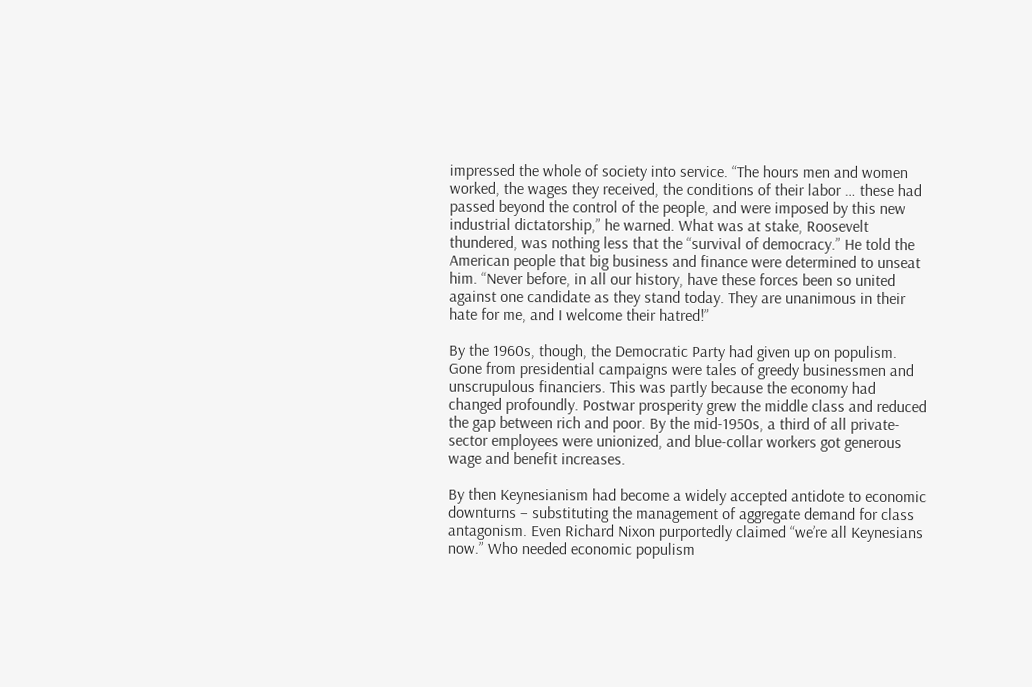impressed the whole of society into service. “The hours men and women worked, the wages they received, the conditions of their labor … these had passed beyond the control of the people, and were imposed by this new industrial dictatorship,” he warned. What was at stake, Roosevelt thundered, was nothing less that the “survival of democracy.” He told the American people that big business and finance were determined to unseat him. “Never before, in all our history, have these forces been so united against one candidate as they stand today. They are unanimous in their hate for me, and I welcome their hatred!”

By the 1960s, though, the Democratic Party had given up on populism. Gone from presidential campaigns were tales of greedy businessmen and unscrupulous financiers. This was partly because the economy had changed profoundly. Postwar prosperity grew the middle class and reduced the gap between rich and poor. By the mid-1950s, a third of all private-sector employees were unionized, and blue-collar workers got generous wage and benefit increases.

By then Keynesianism had become a widely accepted antidote to economic downturns – substituting the management of aggregate demand for class antagonism. Even Richard Nixon purportedly claimed “we’re all Keynesians now.” Who needed economic populism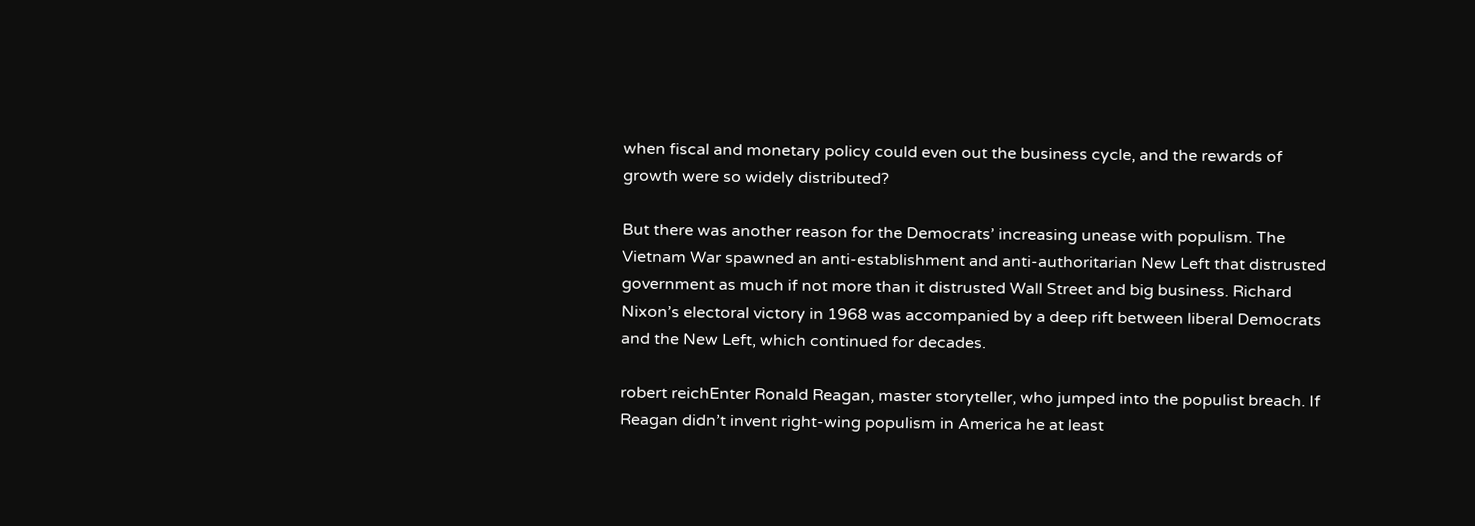when fiscal and monetary policy could even out the business cycle, and the rewards of growth were so widely distributed?

But there was another reason for the Democrats’ increasing unease with populism. The Vietnam War spawned an anti-establishment and anti-authoritarian New Left that distrusted government as much if not more than it distrusted Wall Street and big business. Richard Nixon’s electoral victory in 1968 was accompanied by a deep rift between liberal Democrats and the New Left, which continued for decades.

robert reichEnter Ronald Reagan, master storyteller, who jumped into the populist breach. If Reagan didn’t invent right-wing populism in America he at least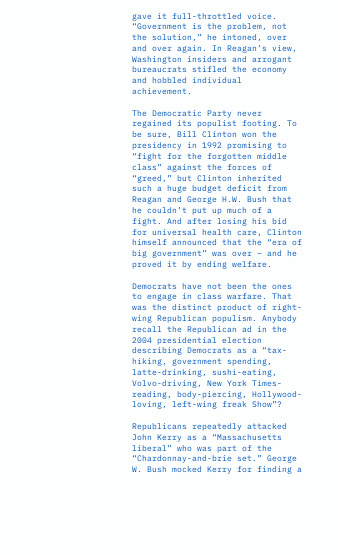gave it full-throttled voice. “Government is the problem, not the solution,” he intoned, over and over again. In Reagan’s view, Washington insiders and arrogant bureaucrats stifled the economy and hobbled individual achievement.

The Democratic Party never regained its populist footing. To be sure, Bill Clinton won the presidency in 1992 promising to “fight for the forgotten middle class” against the forces of “greed,” but Clinton inherited such a huge budget deficit from Reagan and George H.W. Bush that he couldn’t put up much of a fight. And after losing his bid for universal health care, Clinton himself announced that the “era of big government” was over – and he proved it by ending welfare.

Democrats have not been the ones to engage in class warfare. That was the distinct product of right-wing Republican populism. Anybody recall the Republican ad in the 2004 presidential election describing Democrats as a “tax-hiking, government spending, latte-drinking, sushi-eating, Volvo-driving, New York Times-reading, body-piercing, Hollywood-loving, left-wing freak Show”?

Republicans repeatedly attacked John Kerry as a “Massachusetts liberal” who was part of the “Chardonnay-and-brie set.” George W. Bush mocked Kerry for finding a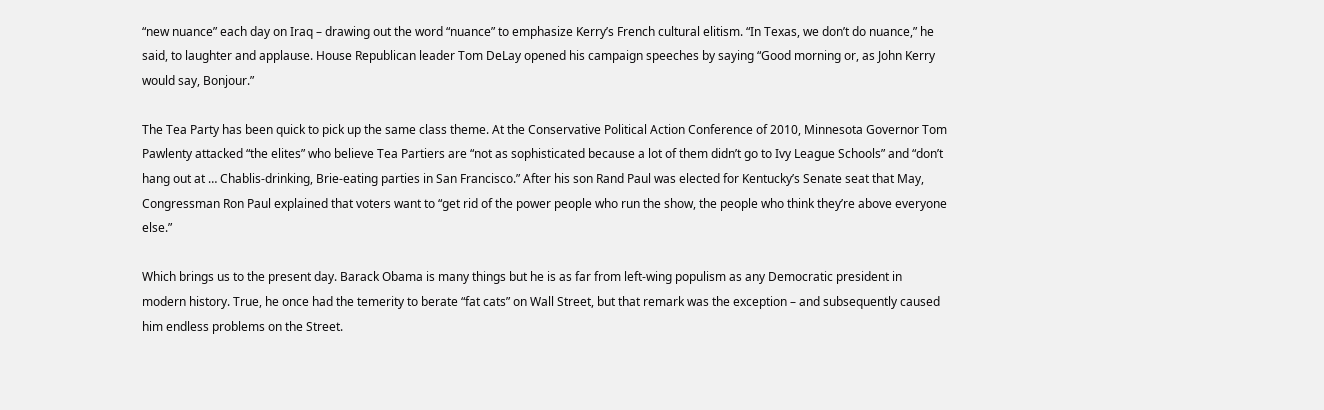“new nuance” each day on Iraq – drawing out the word “nuance” to emphasize Kerry’s French cultural elitism. “In Texas, we don’t do nuance,” he said, to laughter and applause. House Republican leader Tom DeLay opened his campaign speeches by saying “Good morning or, as John Kerry would say, Bonjour.”

The Tea Party has been quick to pick up the same class theme. At the Conservative Political Action Conference of 2010, Minnesota Governor Tom Pawlenty attacked “the elites” who believe Tea Partiers are “not as sophisticated because a lot of them didn’t go to Ivy League Schools” and “don’t hang out at … Chablis-drinking, Brie-eating parties in San Francisco.” After his son Rand Paul was elected for Kentucky’s Senate seat that May, Congressman Ron Paul explained that voters want to “get rid of the power people who run the show, the people who think they’re above everyone else.”

Which brings us to the present day. Barack Obama is many things but he is as far from left-wing populism as any Democratic president in modern history. True, he once had the temerity to berate “fat cats” on Wall Street, but that remark was the exception – and subsequently caused him endless problems on the Street.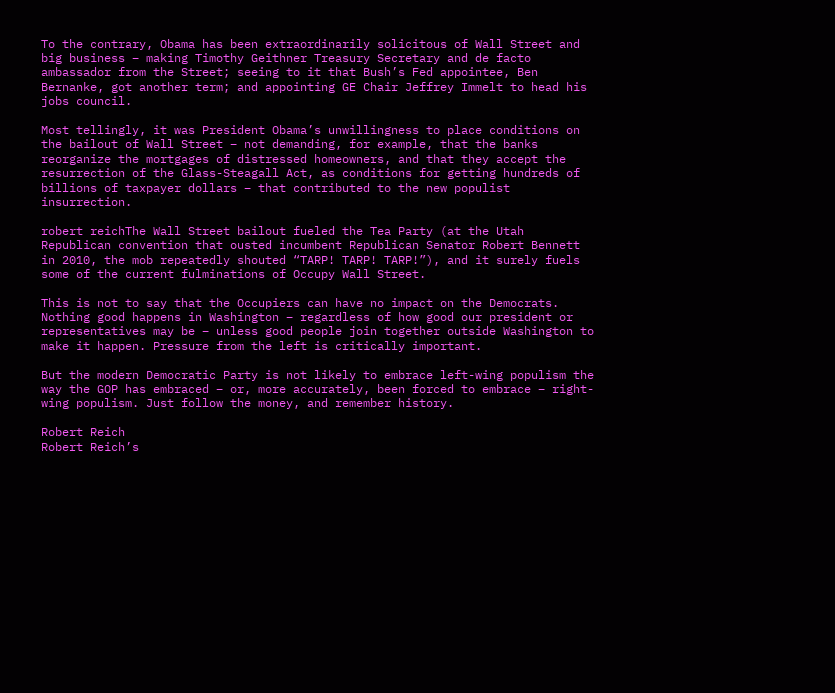To the contrary, Obama has been extraordinarily solicitous of Wall Street and big business – making Timothy Geithner Treasury Secretary and de facto ambassador from the Street; seeing to it that Bush’s Fed appointee, Ben Bernanke, got another term; and appointing GE Chair Jeffrey Immelt to head his jobs council.

Most tellingly, it was President Obama’s unwillingness to place conditions on the bailout of Wall Street – not demanding, for example, that the banks reorganize the mortgages of distressed homeowners, and that they accept the resurrection of the Glass-Steagall Act, as conditions for getting hundreds of billions of taxpayer dollars – that contributed to the new populist insurrection.

robert reichThe Wall Street bailout fueled the Tea Party (at the Utah Republican convention that ousted incumbent Republican Senator Robert Bennett in 2010, the mob repeatedly shouted “TARP! TARP! TARP!”), and it surely fuels some of the current fulminations of Occupy Wall Street.

This is not to say that the Occupiers can have no impact on the Democrats. Nothing good happens in Washington – regardless of how good our president or representatives may be – unless good people join together outside Washington to make it happen. Pressure from the left is critically important.

But the modern Democratic Party is not likely to embrace left-wing populism the way the GOP has embraced – or, more accurately, been forced to embrace – right-wing populism. Just follow the money, and remember history.

Robert Reich
Robert Reich’s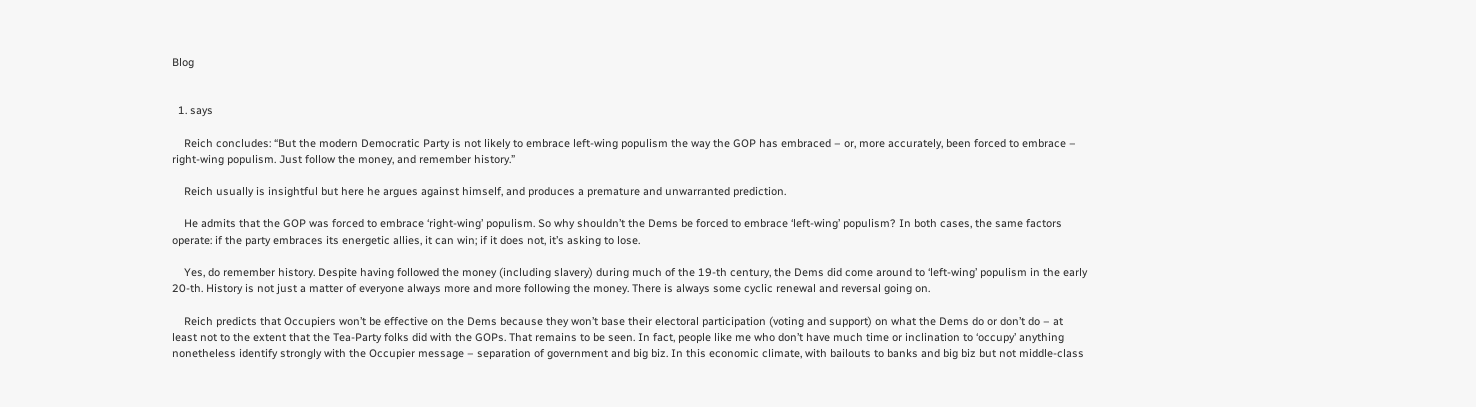Blog


  1. says

    Reich concludes: “But the modern Democratic Party is not likely to embrace left-wing populism the way the GOP has embraced – or, more accurately, been forced to embrace – right-wing populism. Just follow the money, and remember history.”

    Reich usually is insightful but here he argues against himself, and produces a premature and unwarranted prediction.

    He admits that the GOP was forced to embrace ‘right-wing’ populism. So why shouldn’t the Dems be forced to embrace ‘left-wing’ populism? In both cases, the same factors operate: if the party embraces its energetic allies, it can win; if it does not, it’s asking to lose.

    Yes, do remember history. Despite having followed the money (including slavery) during much of the 19-th century, the Dems did come around to ‘left-wing’ populism in the early 20-th. History is not just a matter of everyone always more and more following the money. There is always some cyclic renewal and reversal going on.

    Reich predicts that Occupiers won’t be effective on the Dems because they won’t base their electoral participation (voting and support) on what the Dems do or don’t do – at least not to the extent that the Tea-Party folks did with the GOPs. That remains to be seen. In fact, people like me who don’t have much time or inclination to ‘occupy’ anything nonetheless identify strongly with the Occupier message – separation of government and big biz. In this economic climate, with bailouts to banks and big biz but not middle-class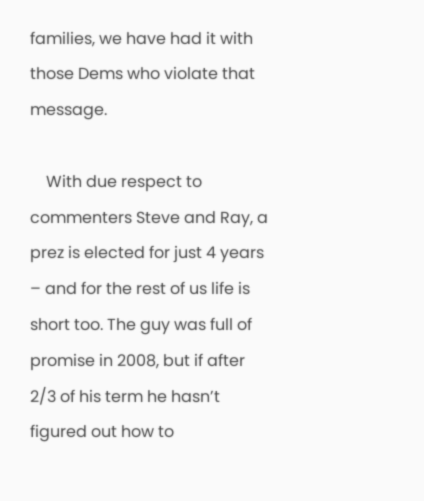families, we have had it with those Dems who violate that message.

    With due respect to commenters Steve and Ray, a prez is elected for just 4 years – and for the rest of us life is short too. The guy was full of promise in 2008, but if after 2/3 of his term he hasn’t figured out how to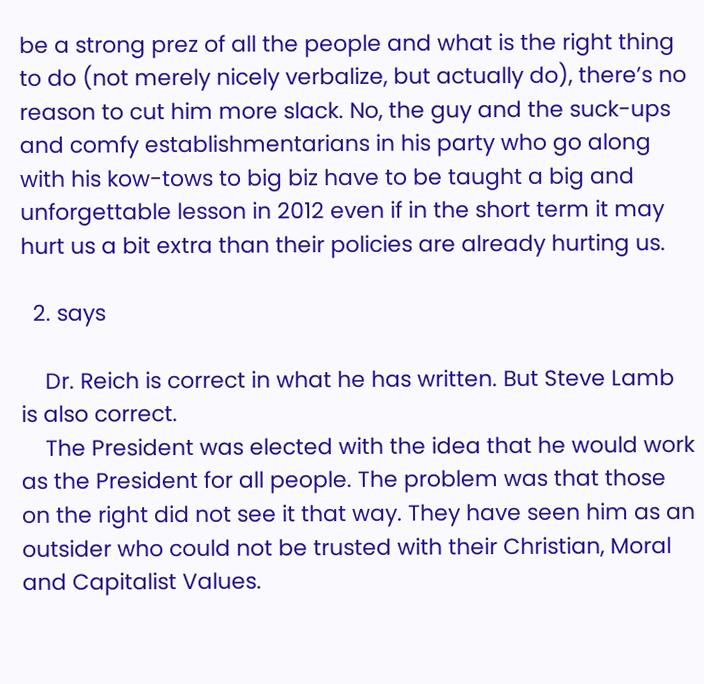be a strong prez of all the people and what is the right thing to do (not merely nicely verbalize, but actually do), there’s no reason to cut him more slack. No, the guy and the suck-ups and comfy establishmentarians in his party who go along with his kow-tows to big biz have to be taught a big and unforgettable lesson in 2012 even if in the short term it may hurt us a bit extra than their policies are already hurting us.

  2. says

    Dr. Reich is correct in what he has written. But Steve Lamb is also correct.
    The President was elected with the idea that he would work as the President for all people. The problem was that those on the right did not see it that way. They have seen him as an outsider who could not be trusted with their Christian, Moral and Capitalist Values.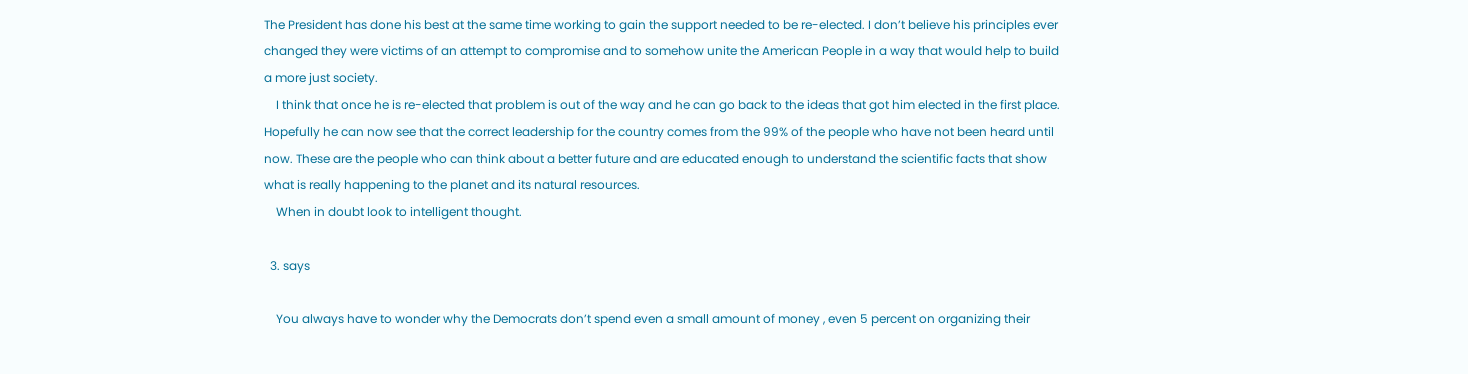The President has done his best at the same time working to gain the support needed to be re-elected. I don’t believe his principles ever changed they were victims of an attempt to compromise and to somehow unite the American People in a way that would help to build a more just society.
    I think that once he is re-elected that problem is out of the way and he can go back to the ideas that got him elected in the first place. Hopefully he can now see that the correct leadership for the country comes from the 99% of the people who have not been heard until now. These are the people who can think about a better future and are educated enough to understand the scientific facts that show what is really happening to the planet and its natural resources.
    When in doubt look to intelligent thought.

  3. says

    You always have to wonder why the Democrats don’t spend even a small amount of money , even 5 percent on organizing their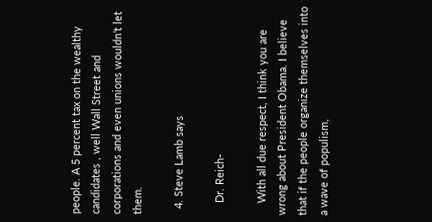people. A 5 percent tax on the wealthy candidates , well Wall Street and corporations and even unions wouldn’t let them.

  4. Steve Lamb says

    Dr. Reich-

    With all due respect, I think you are wrong about President Obama. I believe that if the people organize themselves into a wave of populism,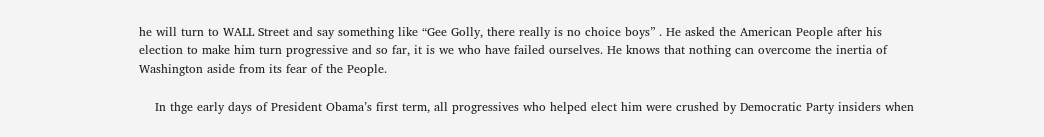he will turn to WALL Street and say something like “Gee Golly, there really is no choice boys” . He asked the American People after his election to make him turn progressive and so far, it is we who have failed ourselves. He knows that nothing can overcome the inertia of Washington aside from its fear of the People.

    In thge early days of President Obama’s first term, all progressives who helped elect him were crushed by Democratic Party insiders when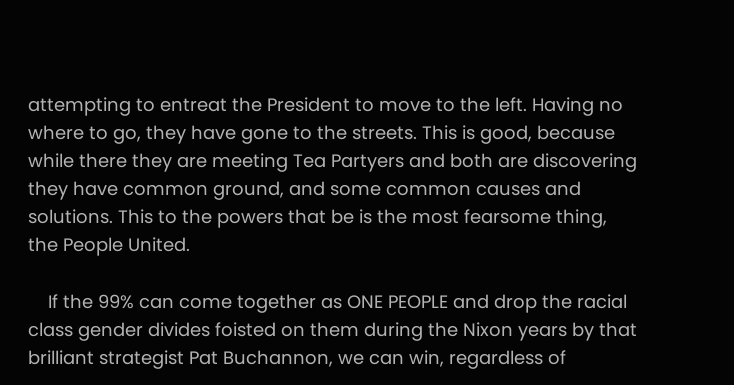attempting to entreat the President to move to the left. Having no where to go, they have gone to the streets. This is good, because while there they are meeting Tea Partyers and both are discovering they have common ground, and some common causes and solutions. This to the powers that be is the most fearsome thing, the People United.

    If the 99% can come together as ONE PEOPLE and drop the racial class gender divides foisted on them during the Nixon years by that brilliant strategist Pat Buchannon, we can win, regardless of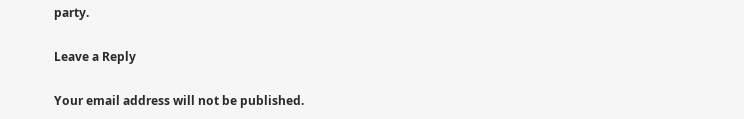party.

Leave a Reply

Your email address will not be published.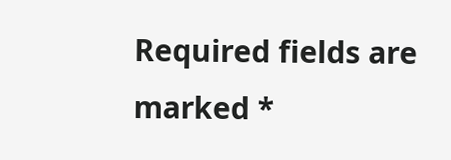Required fields are marked *